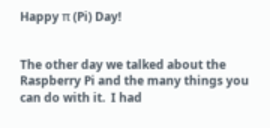Happy π (Pi) Day!


The other day we talked about the Raspberry Pi and the many things you can do with it.  I had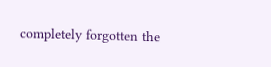completely forgotten the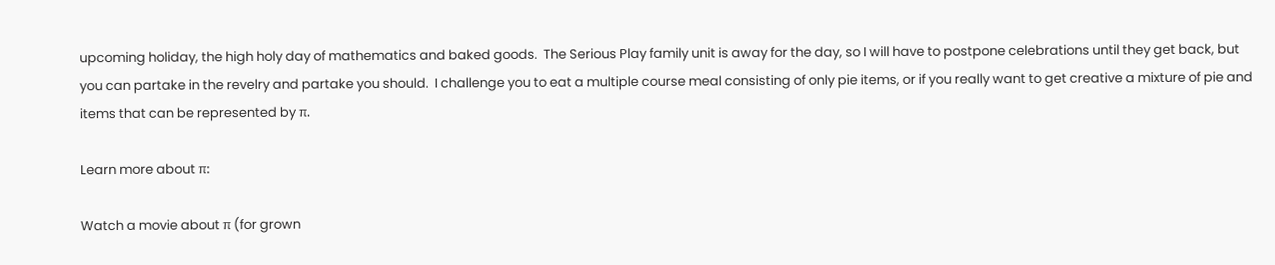upcoming holiday, the high holy day of mathematics and baked goods.  The Serious Play family unit is away for the day, so I will have to postpone celebrations until they get back, but you can partake in the revelry and partake you should.  I challenge you to eat a multiple course meal consisting of only pie items, or if you really want to get creative a mixture of pie and items that can be represented by π.

Learn more about π:

Watch a movie about π (for grown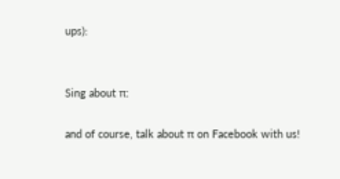ups):


Sing about π:

and of course, talk about π on Facebook with us!